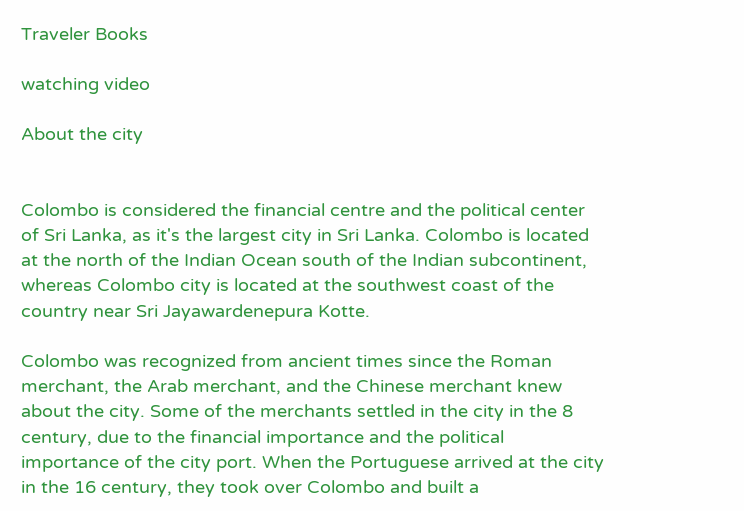Traveler Books

watching video

About the city


Colombo is considered the financial centre and the political center of Sri Lanka, as it's the largest city in Sri Lanka. Colombo is located at the north of the Indian Ocean south of the Indian subcontinent, whereas Colombo city is located at the southwest coast of the country near Sri Jayawardenepura Kotte.

Colombo was recognized from ancient times since the Roman merchant, the Arab merchant, and the Chinese merchant knew about the city. Some of the merchants settled in the city in the 8 century, due to the financial importance and the political importance of the city port. When the Portuguese arrived at the city in the 16 century, they took over Colombo and built a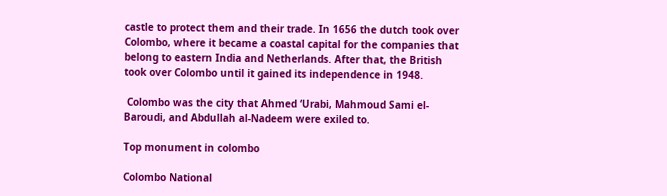castle to protect them and their trade. In 1656 the dutch took over Colombo, where it became a coastal capital for the companies that belong to eastern India and Netherlands. After that, the British took over Colombo until it gained its independence in 1948.

 Colombo was the city that Ahmed ʻUrabi, Mahmoud Sami el-Baroudi, and Abdullah al-Nadeem were exiled to.

Top monument in colombo

Colombo National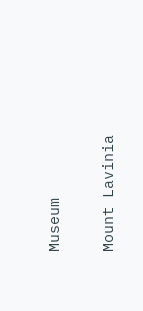Museum

Mount Lavinia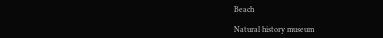Beach

Natural history museum